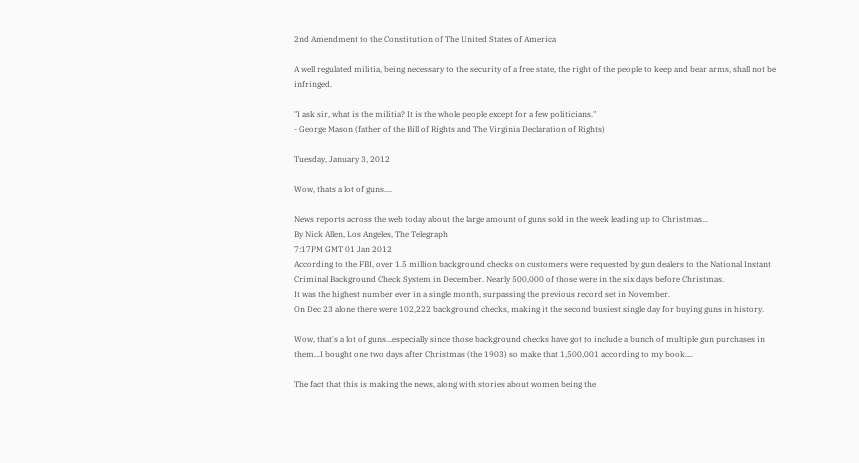2nd Amendment to the Constitution of The United States of America

A well regulated militia, being necessary to the security of a free state, the right of the people to keep and bear arms, shall not be infringed.

"I ask sir, what is the militia? It is the whole people except for a few politicians."
- George Mason (father of the Bill of Rights and The Virginia Declaration of Rights)

Tuesday, January 3, 2012

Wow, thats a lot of guns....

News reports across the web today about the large amount of guns sold in the week leading up to Christmas...
By Nick Allen, Los Angeles, The Telegraph
7:17PM GMT 01 Jan 2012
According to the FBI, over 1.5 million background checks on customers were requested by gun dealers to the National Instant Criminal Background Check System in December. Nearly 500,000 of those were in the six days before Christmas.
It was the highest number ever in a single month, surpassing the previous record set in November.
On Dec 23 alone there were 102,222 background checks, making it the second busiest single day for buying guns in history.

Wow, that's a lot of guns...especially since those background checks have got to include a bunch of multiple gun purchases in them...I bought one two days after Christmas (the 1903) so make that 1,500,001 according to my book....

The fact that this is making the news, along with stories about women being the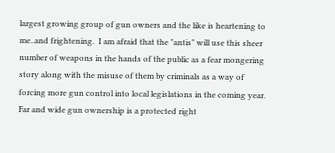largest growing group of gun owners and the like is heartening to me..and frightening.  I am afraid that the "antis" will use this sheer number of weapons in the hands of the public as a fear mongering story along with the misuse of them by criminals as a way of forcing more gun control into local legislations in the coming year.  Far and wide gun ownership is a protected right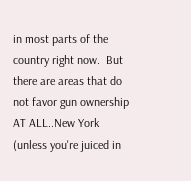in most parts of the country right now.  But there are areas that do not favor gun ownership AT ALL..New York (unless you're juiced in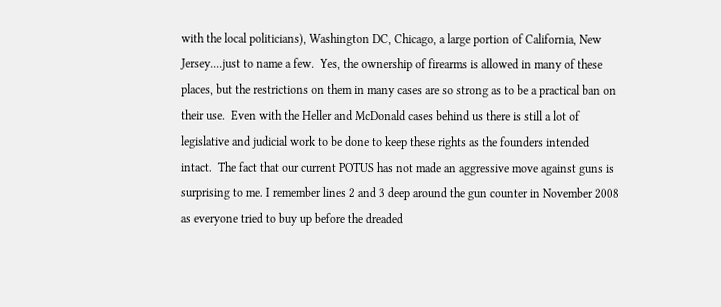with the local politicians), Washington DC, Chicago, a large portion of California, New Jersey....just to name a few.  Yes, the ownership of firearms is allowed in many of these places, but the restrictions on them in many cases are so strong as to be a practical ban on their use.  Even with the Heller and McDonald cases behind us there is still a lot of legislative and judicial work to be done to keep these rights as the founders intended intact.  The fact that our current POTUS has not made an aggressive move against guns is surprising to me. I remember lines 2 and 3 deep around the gun counter in November 2008 as everyone tried to buy up before the dreaded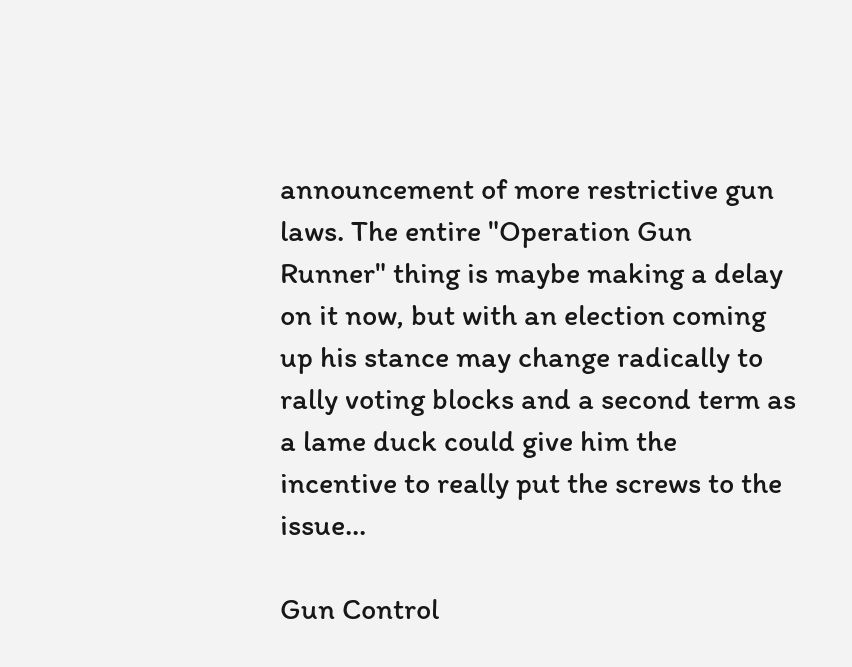announcement of more restrictive gun laws. The entire "Operation Gun Runner" thing is maybe making a delay on it now, but with an election coming up his stance may change radically to rally voting blocks and a second term as a lame duck could give him the incentive to really put the screws to the issue...

Gun Control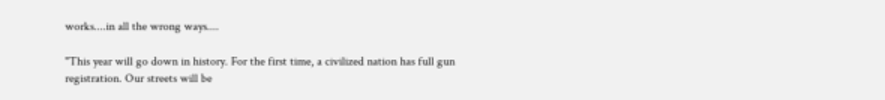works....in all the wrong ways....

"This year will go down in history. For the first time, a civilized nation has full gun registration. Our streets will be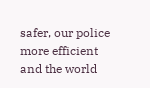safer, our police more efficient and the world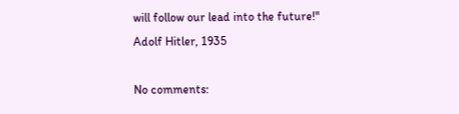will follow our lead into the future!"
Adolf Hitler, 1935

No comments: